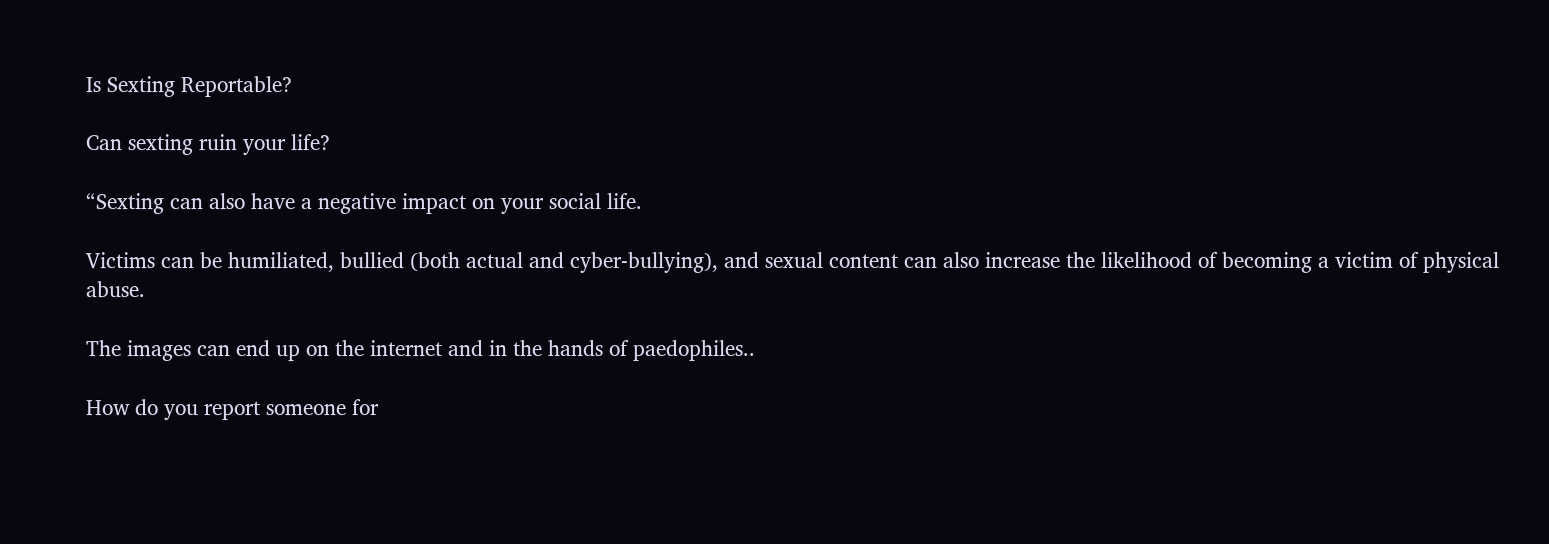Is Sexting Reportable?

Can sexting ruin your life?

“Sexting can also have a negative impact on your social life.

Victims can be humiliated, bullied (both actual and cyber-bullying), and sexual content can also increase the likelihood of becoming a victim of physical abuse.

The images can end up on the internet and in the hands of paedophiles..

How do you report someone for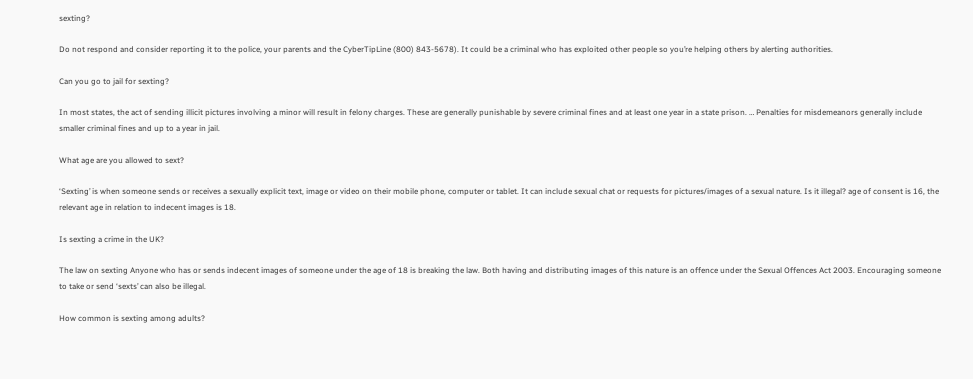sexting?

Do not respond and consider reporting it to the police, your parents and the CyberTipLine (800) 843-5678). It could be a criminal who has exploited other people so you’re helping others by alerting authorities.

Can you go to jail for sexting?

In most states, the act of sending illicit pictures involving a minor will result in felony charges. These are generally punishable by severe criminal fines and at least one year in a state prison. … Penalties for misdemeanors generally include smaller criminal fines and up to a year in jail.

What age are you allowed to sext?

‘Sexting’ is when someone sends or receives a sexually explicit text, image or video on their mobile phone, computer or tablet. It can include sexual chat or requests for pictures/images of a sexual nature. Is it illegal? age of consent is 16, the relevant age in relation to indecent images is 18.

Is sexting a crime in the UK?

The law on sexting Anyone who has or sends indecent images of someone under the age of 18 is breaking the law. Both having and distributing images of this nature is an offence under the Sexual Offences Act 2003. Encouraging someone to take or send ‘sexts’ can also be illegal.

How common is sexting among adults?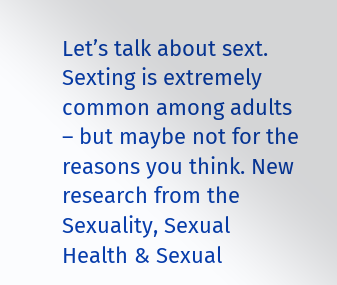Let’s talk about sext. Sexting is extremely common among adults – but maybe not for the reasons you think. New research from the Sexuality, Sexual Health & Sexual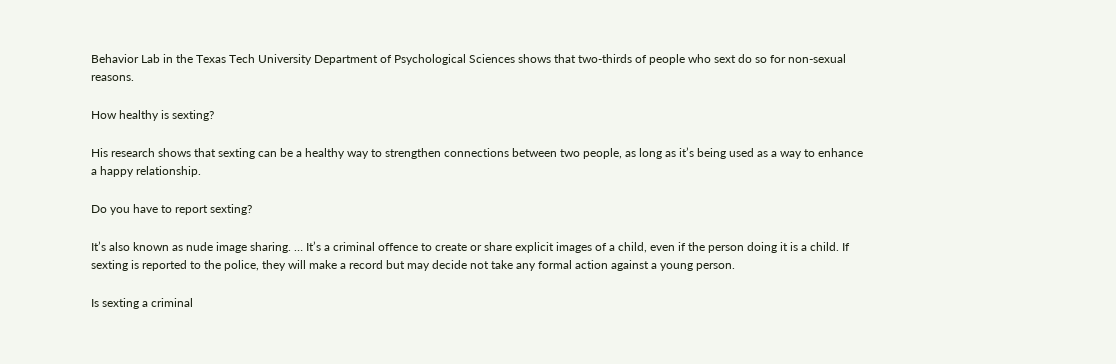Behavior Lab in the Texas Tech University Department of Psychological Sciences shows that two-thirds of people who sext do so for non-sexual reasons.

How healthy is sexting?

His research shows that sexting can be a healthy way to strengthen connections between two people, as long as it’s being used as a way to enhance a happy relationship.

Do you have to report sexting?

It’s also known as nude image sharing. … It’s a criminal offence to create or share explicit images of a child, even if the person doing it is a child. If sexting is reported to the police, they will make a record but may decide not take any formal action against a young person.

Is sexting a criminal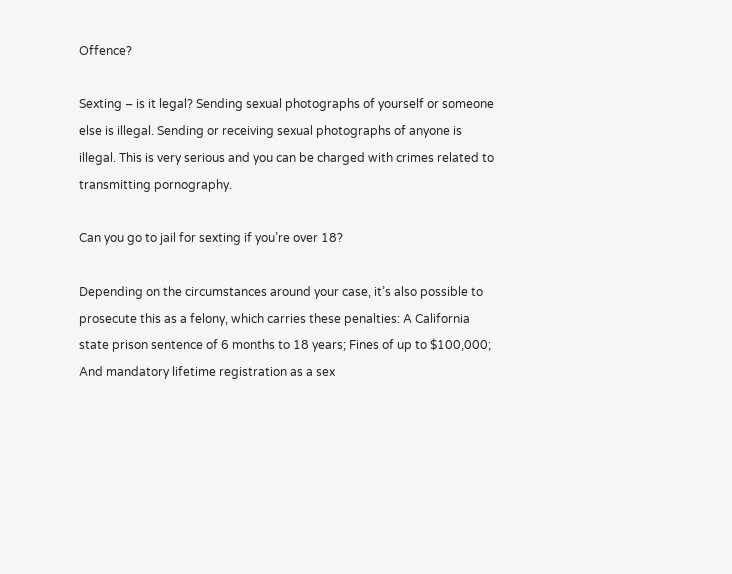Offence?

Sexting – is it legal? Sending sexual photographs of yourself or someone else is illegal. Sending or receiving sexual photographs of anyone is illegal. This is very serious and you can be charged with crimes related to transmitting pornography.

Can you go to jail for sexting if you’re over 18?

Depending on the circumstances around your case, it’s also possible to prosecute this as a felony, which carries these penalties: A California state prison sentence of 6 months to 18 years; Fines of up to $100,000; And mandatory lifetime registration as a sex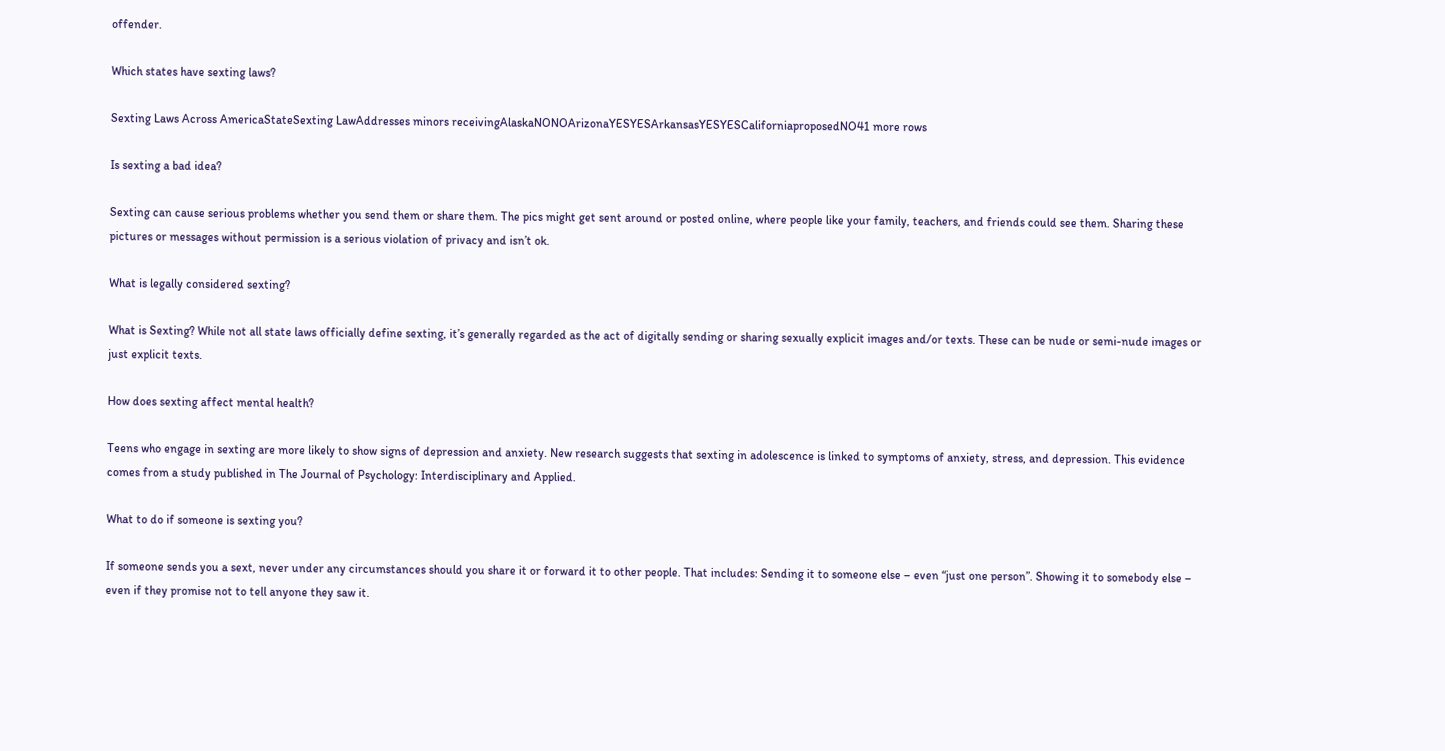offender.

Which states have sexting laws?

Sexting Laws Across AmericaStateSexting LawAddresses minors receivingAlaskaNONOArizonaYESYESArkansasYESYESCaliforniaproposedNO41 more rows

Is sexting a bad idea?

Sexting can cause serious problems whether you send them or share them. The pics might get sent around or posted online, where people like your family, teachers, and friends could see them. Sharing these pictures or messages without permission is a serious violation of privacy and isn’t ok.

What is legally considered sexting?

What is Sexting? While not all state laws officially define sexting, it’s generally regarded as the act of digitally sending or sharing sexually explicit images and/or texts. These can be nude or semi-nude images or just explicit texts.

How does sexting affect mental health?

Teens who engage in sexting are more likely to show signs of depression and anxiety. New research suggests that sexting in adolescence is linked to symptoms of anxiety, stress, and depression. This evidence comes from a study published in The Journal of Psychology: Interdisciplinary and Applied.

What to do if someone is sexting you?

If someone sends you a sext, never under any circumstances should you share it or forward it to other people. That includes: Sending it to someone else – even “just one person”. Showing it to somebody else – even if they promise not to tell anyone they saw it.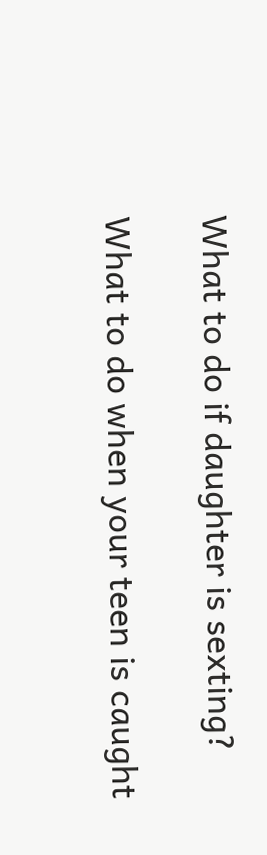What to do if daughter is sexting?

What to do when your teen is caught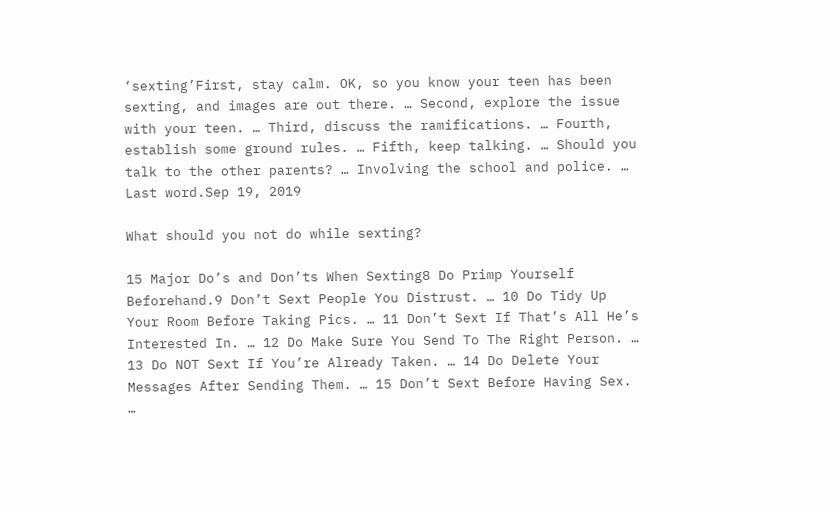‘sexting’First, stay calm. OK, so you know your teen has been sexting, and images are out there. … Second, explore the issue with your teen. … Third, discuss the ramifications. … Fourth, establish some ground rules. … Fifth, keep talking. … Should you talk to the other parents? … Involving the school and police. … Last word.Sep 19, 2019

What should you not do while sexting?

15 Major Do’s and Don’ts When Sexting8 Do Primp Yourself Beforehand.9 Don’t Sext People You Distrust. … 10 Do Tidy Up Your Room Before Taking Pics. … 11 Don’t Sext If That’s All He’s Interested In. … 12 Do Make Sure You Send To The Right Person. … 13 Do NOT Sext If You’re Already Taken. … 14 Do Delete Your Messages After Sending Them. … 15 Don’t Sext Before Having Sex. …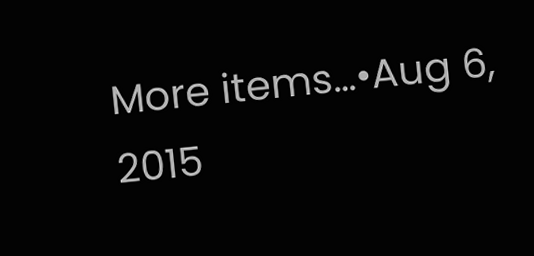More items…•Aug 6, 2015